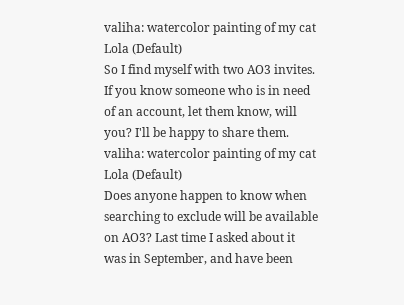valiha: watercolor painting of my cat Lola (Default)
So I find myself with two AO3 invites. If you know someone who is in need of an account, let them know, will you? I'll be happy to share them.
valiha: watercolor painting of my cat Lola (Default)
Does anyone happen to know when searching to exclude will be available on AO3? Last time I asked about it was in September, and have been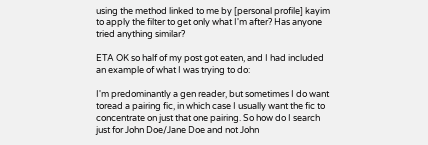using the method linked to me by [personal profile] kayim to apply the filter to get only what I'm after? Has anyone tried anything similar?

ETA OK so half of my post got eaten, and I had included an example of what I was trying to do:

I'm predominantly a gen reader, but sometimes I do want toread a pairing fic, in which case I usually want the fic to concentrate on just that one pairing. So how do I search just for John Doe/Jane Doe and not John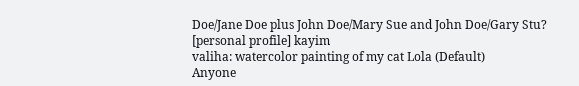Doe/Jane Doe plus John Doe/Mary Sue and John Doe/Gary Stu?
[personal profile] kayim
valiha: watercolor painting of my cat Lola (Default)
Anyone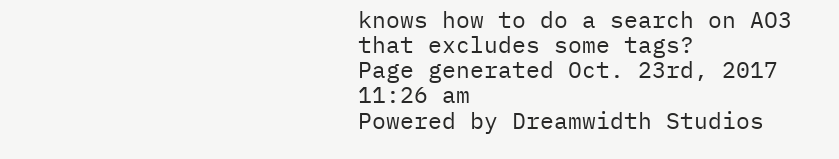knows how to do a search on AO3 that excludes some tags?
Page generated Oct. 23rd, 2017 11:26 am
Powered by Dreamwidth Studios